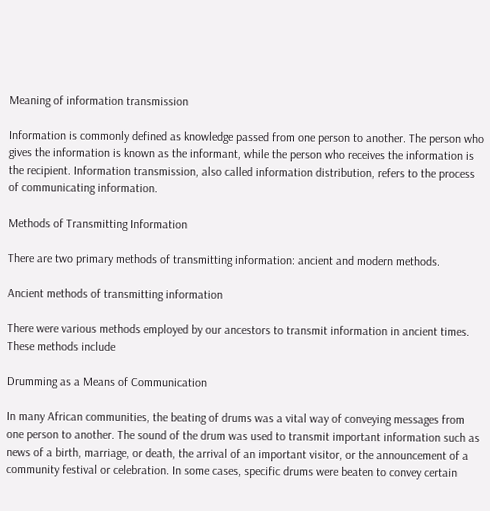Meaning of information transmission

Information is commonly defined as knowledge passed from one person to another. The person who gives the information is known as the informant, while the person who receives the information is the recipient. Information transmission, also called information distribution, refers to the process of communicating information.

Methods of Transmitting Information

There are two primary methods of transmitting information: ancient and modern methods.

Ancient methods of transmitting information

There were various methods employed by our ancestors to transmit information in ancient times. These methods include

Drumming as a Means of Communication

In many African communities, the beating of drums was a vital way of conveying messages from one person to another. The sound of the drum was used to transmit important information such as news of a birth, marriage, or death, the arrival of an important visitor, or the announcement of a community festival or celebration. In some cases, specific drums were beaten to convey certain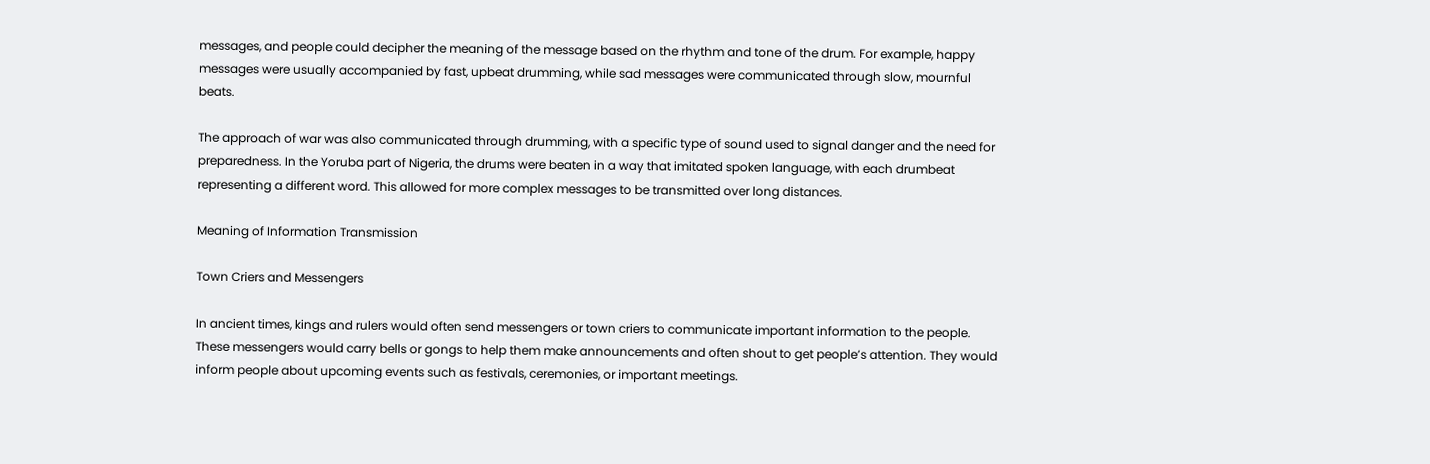messages, and people could decipher the meaning of the message based on the rhythm and tone of the drum. For example, happy messages were usually accompanied by fast, upbeat drumming, while sad messages were communicated through slow, mournful beats.

The approach of war was also communicated through drumming, with a specific type of sound used to signal danger and the need for preparedness. In the Yoruba part of Nigeria, the drums were beaten in a way that imitated spoken language, with each drumbeat representing a different word. This allowed for more complex messages to be transmitted over long distances.

Meaning of Information Transmission

Town Criers and Messengers

In ancient times, kings and rulers would often send messengers or town criers to communicate important information to the people. These messengers would carry bells or gongs to help them make announcements and often shout to get people’s attention. They would inform people about upcoming events such as festivals, ceremonies, or important meetings.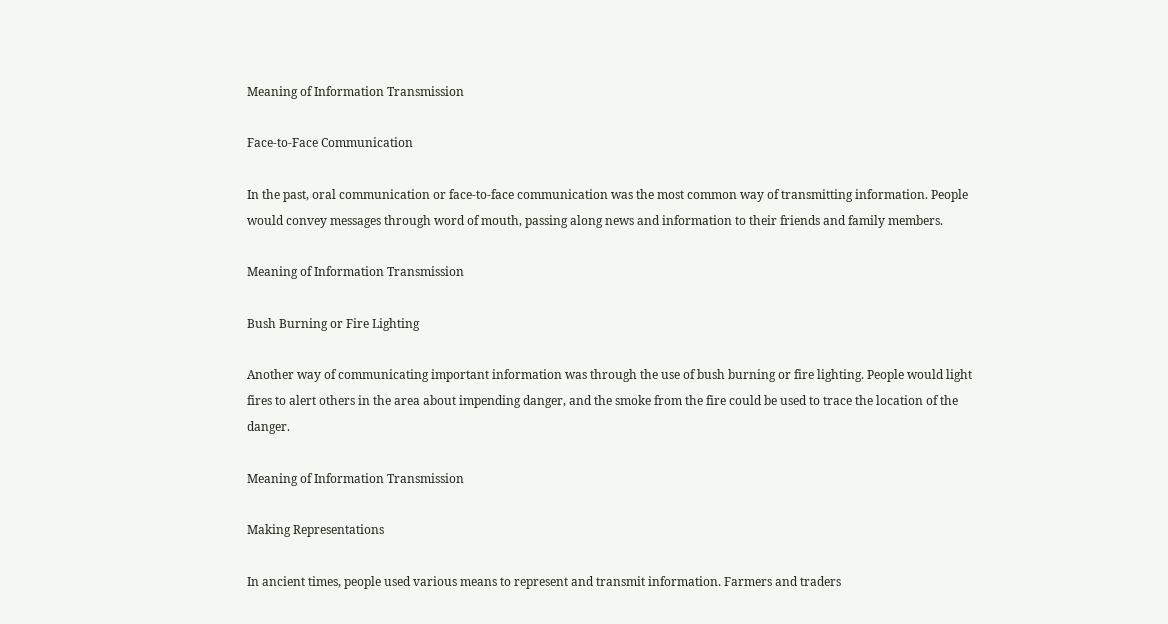Meaning of Information Transmission

Face-to-Face Communication

In the past, oral communication or face-to-face communication was the most common way of transmitting information. People would convey messages through word of mouth, passing along news and information to their friends and family members.

Meaning of Information Transmission

Bush Burning or Fire Lighting

Another way of communicating important information was through the use of bush burning or fire lighting. People would light fires to alert others in the area about impending danger, and the smoke from the fire could be used to trace the location of the danger.

Meaning of Information Transmission

Making Representations

In ancient times, people used various means to represent and transmit information. Farmers and traders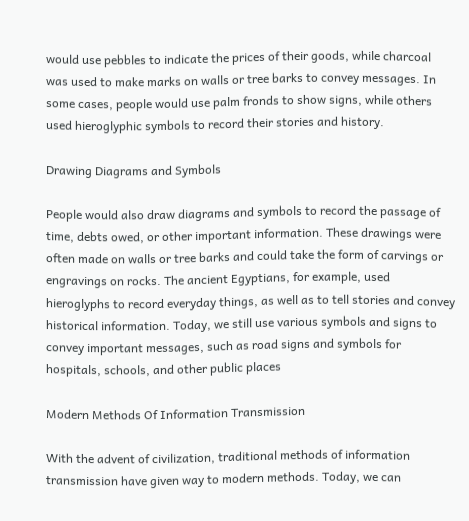would use pebbles to indicate the prices of their goods, while charcoal was used to make marks on walls or tree barks to convey messages. In some cases, people would use palm fronds to show signs, while others used hieroglyphic symbols to record their stories and history.

Drawing Diagrams and Symbols

People would also draw diagrams and symbols to record the passage of time, debts owed, or other important information. These drawings were often made on walls or tree barks and could take the form of carvings or engravings on rocks. The ancient Egyptians, for example, used hieroglyphs to record everyday things, as well as to tell stories and convey historical information. Today, we still use various symbols and signs to convey important messages, such as road signs and symbols for hospitals, schools, and other public places

Modern Methods Of Information Transmission

With the advent of civilization, traditional methods of information transmission have given way to modern methods. Today, we can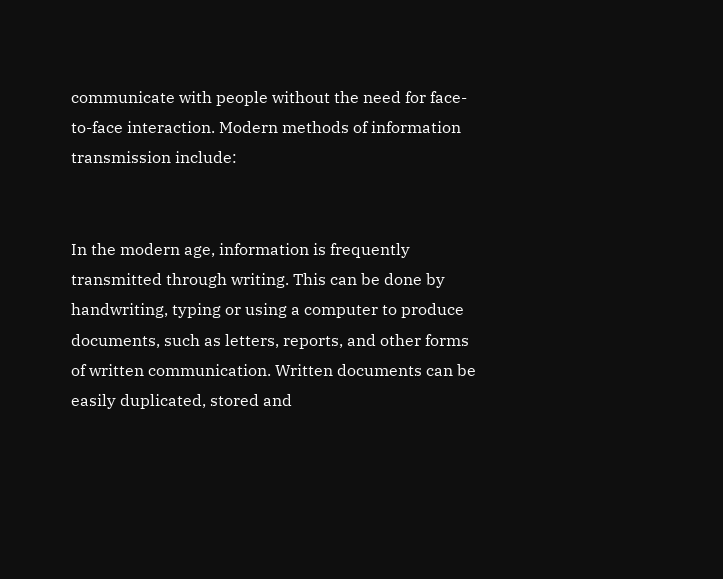communicate with people without the need for face-to-face interaction. Modern methods of information transmission include:


In the modern age, information is frequently transmitted through writing. This can be done by handwriting, typing or using a computer to produce documents, such as letters, reports, and other forms of written communication. Written documents can be easily duplicated, stored and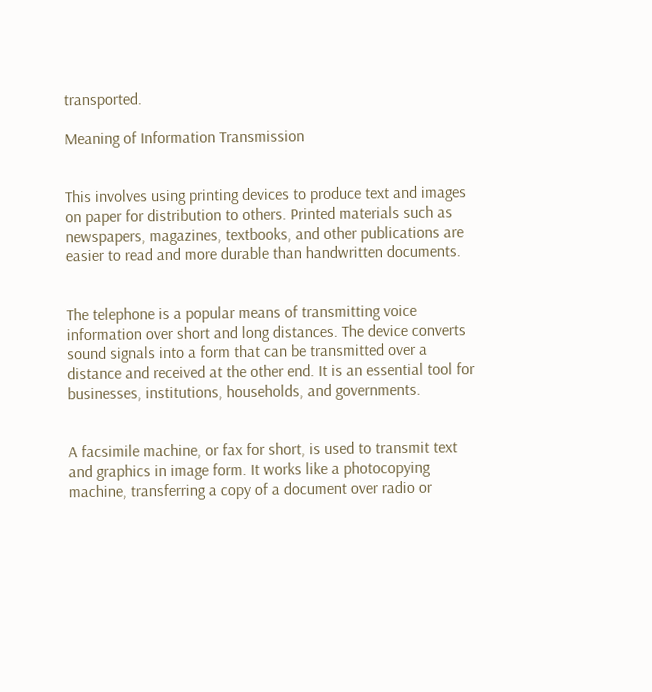transported.

Meaning of Information Transmission


This involves using printing devices to produce text and images on paper for distribution to others. Printed materials such as newspapers, magazines, textbooks, and other publications are easier to read and more durable than handwritten documents.


The telephone is a popular means of transmitting voice information over short and long distances. The device converts sound signals into a form that can be transmitted over a distance and received at the other end. It is an essential tool for businesses, institutions, households, and governments.


A facsimile machine, or fax for short, is used to transmit text and graphics in image form. It works like a photocopying machine, transferring a copy of a document over radio or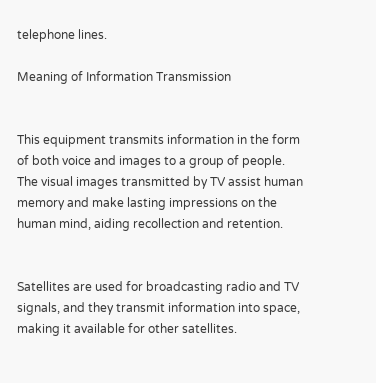telephone lines.

Meaning of Information Transmission


This equipment transmits information in the form of both voice and images to a group of people. The visual images transmitted by TV assist human memory and make lasting impressions on the human mind, aiding recollection and retention.


Satellites are used for broadcasting radio and TV signals, and they transmit information into space, making it available for other satellites.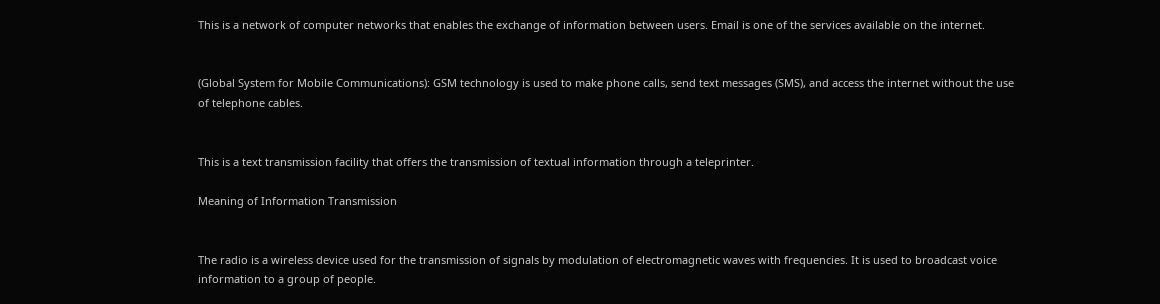This is a network of computer networks that enables the exchange of information between users. Email is one of the services available on the internet.


(Global System for Mobile Communications): GSM technology is used to make phone calls, send text messages (SMS), and access the internet without the use of telephone cables.


This is a text transmission facility that offers the transmission of textual information through a teleprinter.

Meaning of Information Transmission


The radio is a wireless device used for the transmission of signals by modulation of electromagnetic waves with frequencies. It is used to broadcast voice information to a group of people.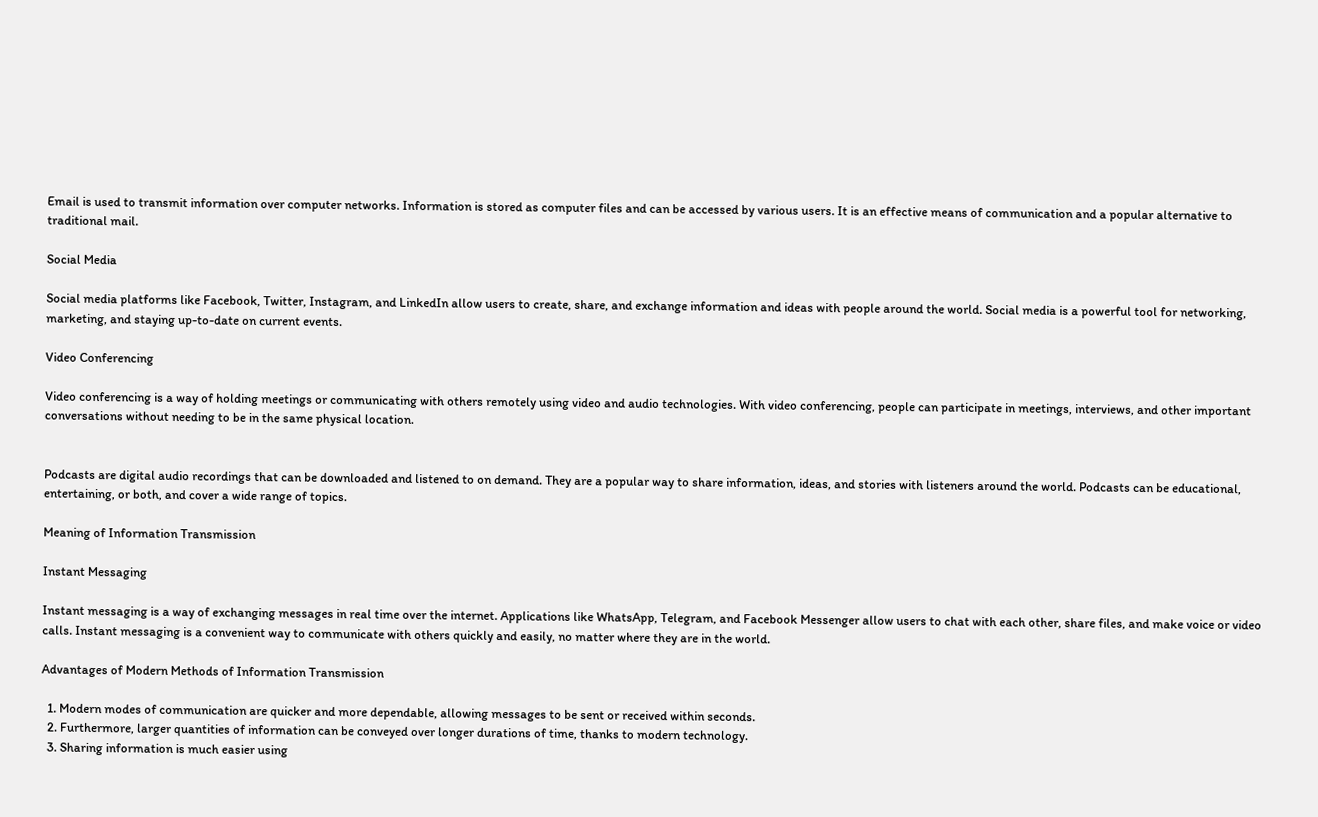Email is used to transmit information over computer networks. Information is stored as computer files and can be accessed by various users. It is an effective means of communication and a popular alternative to traditional mail.

Social Media

Social media platforms like Facebook, Twitter, Instagram, and LinkedIn allow users to create, share, and exchange information and ideas with people around the world. Social media is a powerful tool for networking, marketing, and staying up-to-date on current events.

Video Conferencing

Video conferencing is a way of holding meetings or communicating with others remotely using video and audio technologies. With video conferencing, people can participate in meetings, interviews, and other important conversations without needing to be in the same physical location.


Podcasts are digital audio recordings that can be downloaded and listened to on demand. They are a popular way to share information, ideas, and stories with listeners around the world. Podcasts can be educational, entertaining, or both, and cover a wide range of topics.

Meaning of Information Transmission

Instant Messaging

Instant messaging is a way of exchanging messages in real time over the internet. Applications like WhatsApp, Telegram, and Facebook Messenger allow users to chat with each other, share files, and make voice or video calls. Instant messaging is a convenient way to communicate with others quickly and easily, no matter where they are in the world.

Advantages of Modern Methods of Information Transmission

  1. Modern modes of communication are quicker and more dependable, allowing messages to be sent or received within seconds.
  2. Furthermore, larger quantities of information can be conveyed over longer durations of time, thanks to modern technology.
  3. Sharing information is much easier using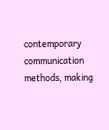contemporary communication methods, making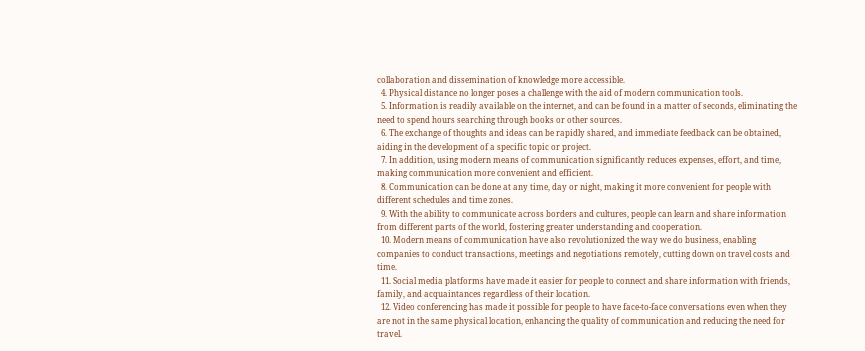collaboration and dissemination of knowledge more accessible.
  4. Physical distance no longer poses a challenge with the aid of modern communication tools.
  5. Information is readily available on the internet, and can be found in a matter of seconds, eliminating the need to spend hours searching through books or other sources.
  6. The exchange of thoughts and ideas can be rapidly shared, and immediate feedback can be obtained, aiding in the development of a specific topic or project.
  7. In addition, using modern means of communication significantly reduces expenses, effort, and time, making communication more convenient and efficient.
  8. Communication can be done at any time, day or night, making it more convenient for people with different schedules and time zones.
  9. With the ability to communicate across borders and cultures, people can learn and share information from different parts of the world, fostering greater understanding and cooperation.
  10. Modern means of communication have also revolutionized the way we do business, enabling companies to conduct transactions, meetings and negotiations remotely, cutting down on travel costs and time.
  11. Social media platforms have made it easier for people to connect and share information with friends, family, and acquaintances regardless of their location.
  12. Video conferencing has made it possible for people to have face-to-face conversations even when they are not in the same physical location, enhancing the quality of communication and reducing the need for travel.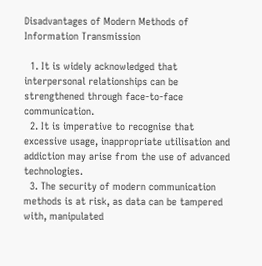Disadvantages of Modern Methods of Information Transmission

  1. It is widely acknowledged that interpersonal relationships can be strengthened through face-to-face communication.
  2. It is imperative to recognise that excessive usage, inappropriate utilisation and addiction may arise from the use of advanced technologies.
  3. The security of modern communication methods is at risk, as data can be tampered with, manipulated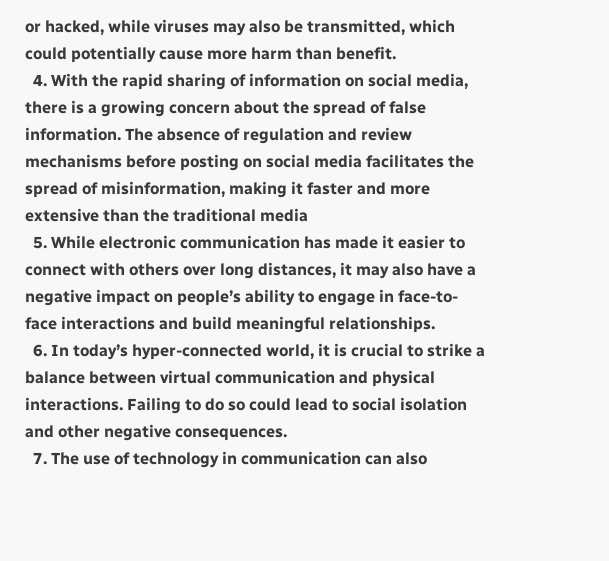or hacked, while viruses may also be transmitted, which could potentially cause more harm than benefit.
  4. With the rapid sharing of information on social media, there is a growing concern about the spread of false information. The absence of regulation and review mechanisms before posting on social media facilitates the spread of misinformation, making it faster and more extensive than the traditional media
  5. While electronic communication has made it easier to connect with others over long distances, it may also have a negative impact on people’s ability to engage in face-to-face interactions and build meaningful relationships.
  6. In today’s hyper-connected world, it is crucial to strike a balance between virtual communication and physical interactions. Failing to do so could lead to social isolation and other negative consequences.
  7. The use of technology in communication can also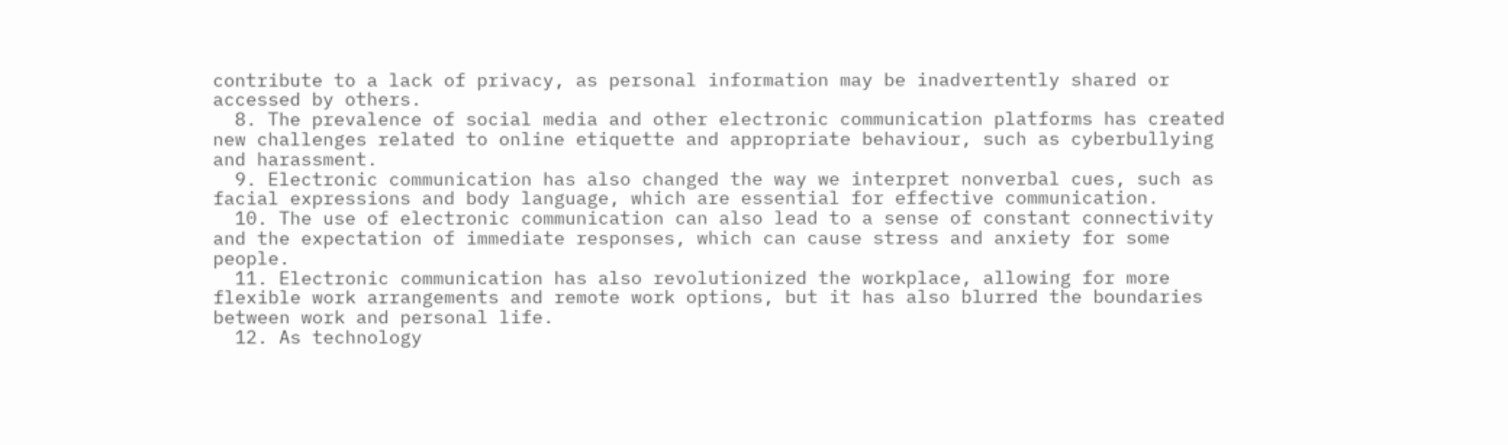contribute to a lack of privacy, as personal information may be inadvertently shared or accessed by others.
  8. The prevalence of social media and other electronic communication platforms has created new challenges related to online etiquette and appropriate behaviour, such as cyberbullying and harassment.
  9. Electronic communication has also changed the way we interpret nonverbal cues, such as facial expressions and body language, which are essential for effective communication.
  10. The use of electronic communication can also lead to a sense of constant connectivity and the expectation of immediate responses, which can cause stress and anxiety for some people.
  11. Electronic communication has also revolutionized the workplace, allowing for more flexible work arrangements and remote work options, but it has also blurred the boundaries between work and personal life.
  12. As technology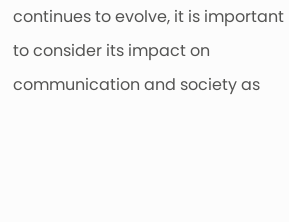continues to evolve, it is important to consider its impact on communication and society as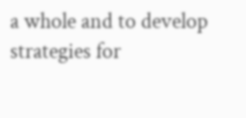a whole and to develop strategies for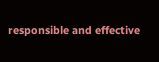responsible and effective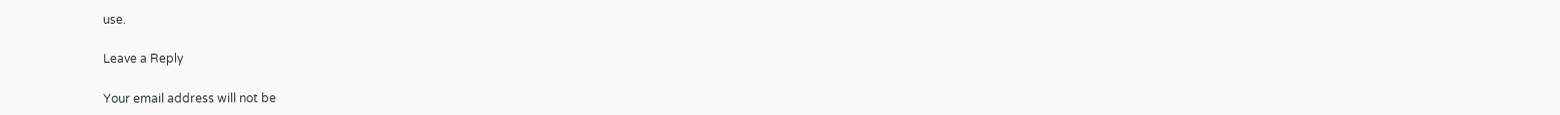use.

Leave a Reply

Your email address will not be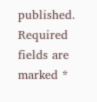published. Required fields are marked *